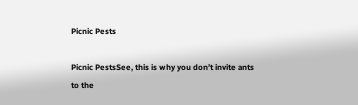Picnic Pests

Picnic PestsSee, this is why you don’t invite ants to the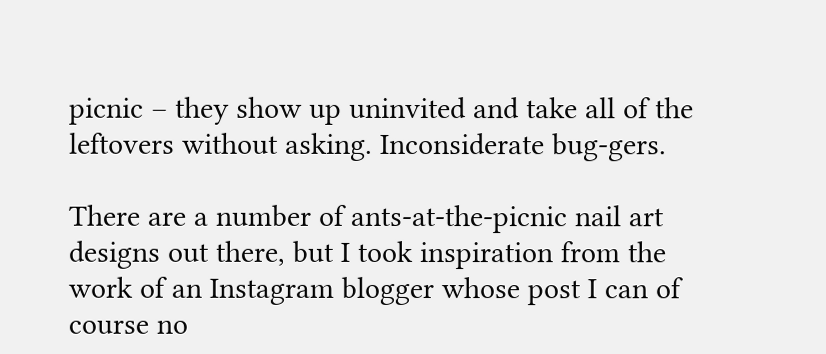picnic – they show up uninvited and take all of the leftovers without asking. Inconsiderate bug-gers.

There are a number of ants-at-the-picnic nail art designs out there, but I took inspiration from the work of an Instagram blogger whose post I can of course no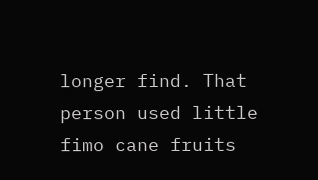longer find. That person used little fimo cane fruits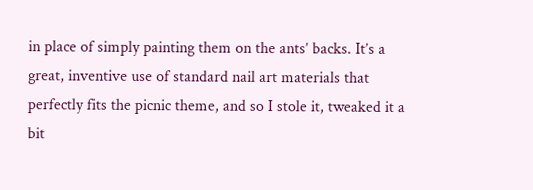in place of simply painting them on the ants’ backs. It’s a great, inventive use of standard nail art materials that perfectly fits the picnic theme, and so I stole it, tweaked it a bit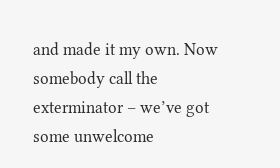and made it my own. Now somebody call the exterminator – we’ve got some unwelcome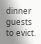dinner guests to evict.